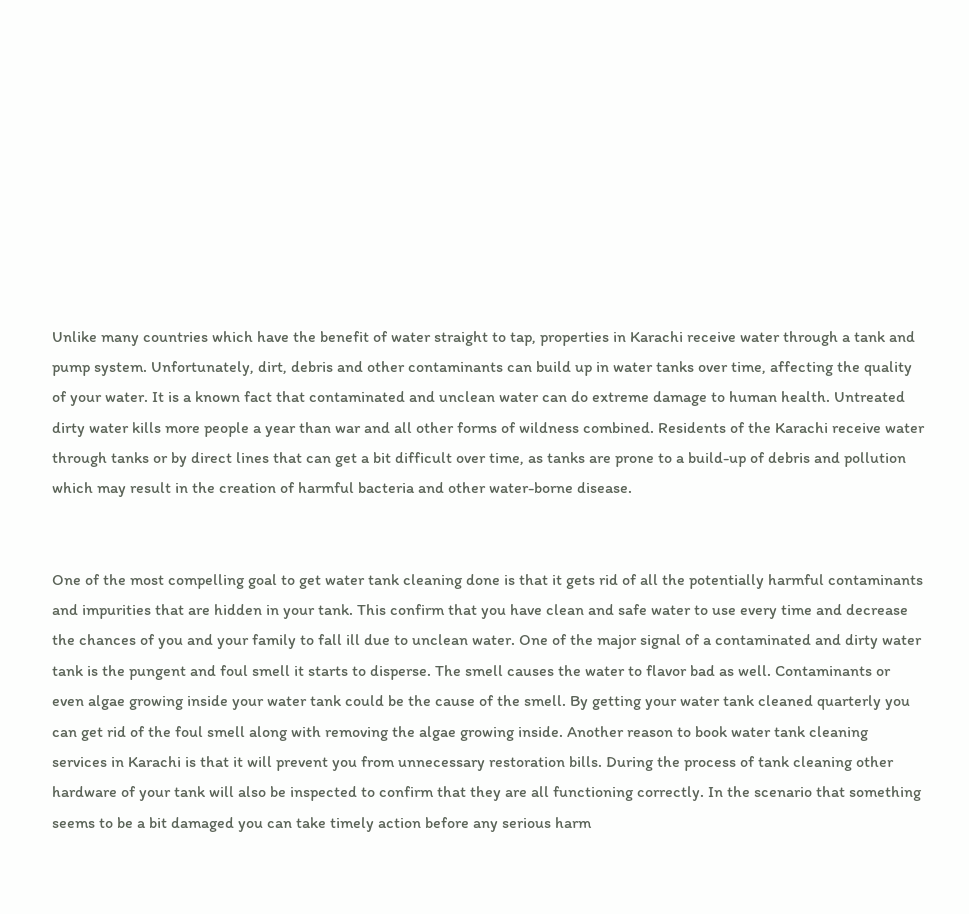Unlike many countries which have the benefit of water straight to tap, properties in Karachi receive water through a tank and pump system. Unfortunately, dirt, debris and other contaminants can build up in water tanks over time, affecting the quality of your water. It is a known fact that contaminated and unclean water can do extreme damage to human health. Untreated dirty water kills more people a year than war and all other forms of wildness combined. Residents of the Karachi receive water through tanks or by direct lines that can get a bit difficult over time, as tanks are prone to a build-up of debris and pollution which may result in the creation of harmful bacteria and other water-borne disease.


One of the most compelling goal to get water tank cleaning done is that it gets rid of all the potentially harmful contaminants and impurities that are hidden in your tank. This confirm that you have clean and safe water to use every time and decrease the chances of you and your family to fall ill due to unclean water. One of the major signal of a contaminated and dirty water tank is the pungent and foul smell it starts to disperse. The smell causes the water to flavor bad as well. Contaminants or even algae growing inside your water tank could be the cause of the smell. By getting your water tank cleaned quarterly you can get rid of the foul smell along with removing the algae growing inside. Another reason to book water tank cleaning services in Karachi is that it will prevent you from unnecessary restoration bills. During the process of tank cleaning other hardware of your tank will also be inspected to confirm that they are all functioning correctly. In the scenario that something seems to be a bit damaged you can take timely action before any serious harm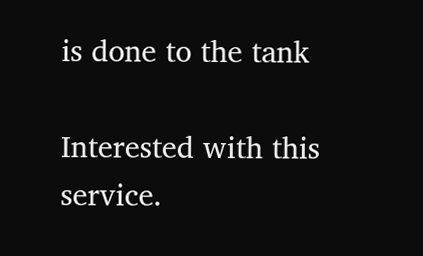is done to the tank

Interested with this service.